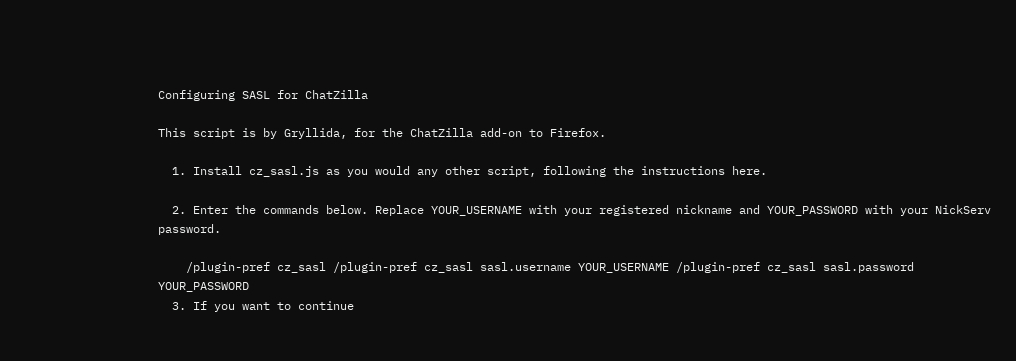Configuring SASL for ChatZilla

This script is by Gryllida, for the ChatZilla add-on to Firefox.

  1. Install cz_sasl.js as you would any other script, following the instructions here.

  2. Enter the commands below. Replace YOUR_USERNAME with your registered nickname and YOUR_PASSWORD with your NickServ password.

    /plugin-pref cz_sasl /plugin-pref cz_sasl sasl.username YOUR_USERNAME /plugin-pref cz_sasl sasl.password YOUR_PASSWORD
  3. If you want to continue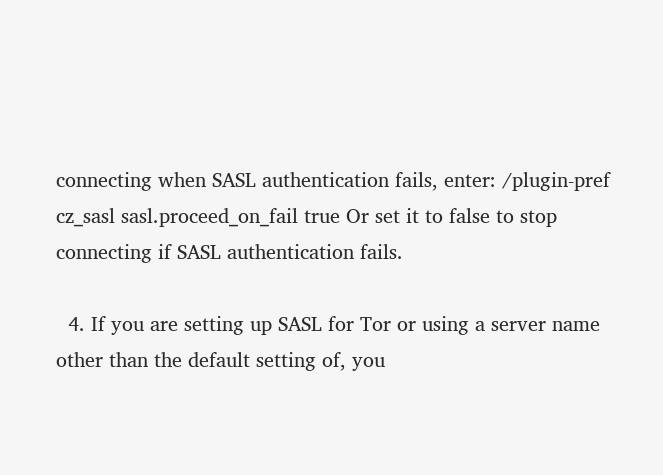connecting when SASL authentication fails, enter: /plugin-pref cz_sasl sasl.proceed_on_fail true Or set it to false to stop connecting if SASL authentication fails.

  4. If you are setting up SASL for Tor or using a server name other than the default setting of, you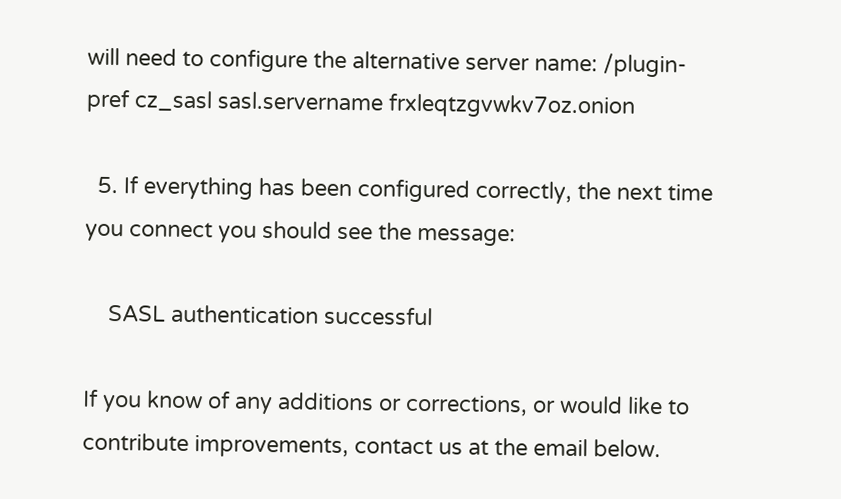will need to configure the alternative server name: /plugin-pref cz_sasl sasl.servername frxleqtzgvwkv7oz.onion

  5. If everything has been configured correctly, the next time you connect you should see the message:

    SASL authentication successful

If you know of any additions or corrections, or would like to contribute improvements, contact us at the email below.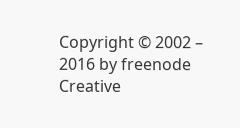Copyright © 2002 – 2016 by freenode Creative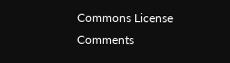Commons License
Comments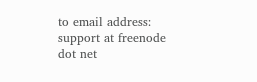to email address: support at freenode dot net